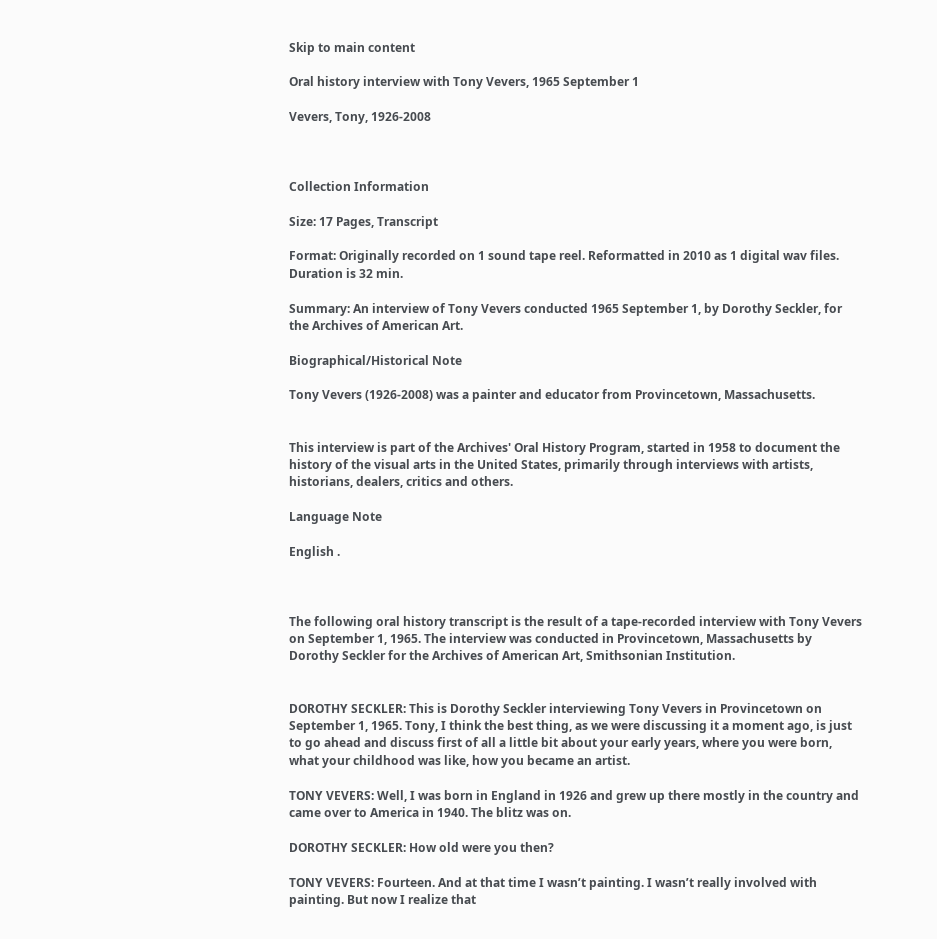Skip to main content

Oral history interview with Tony Vevers, 1965 September 1

Vevers, Tony, 1926-2008



Collection Information

Size: 17 Pages, Transcript

Format: Originally recorded on 1 sound tape reel. Reformatted in 2010 as 1 digital wav files. Duration is 32 min.

Summary: An interview of Tony Vevers conducted 1965 September 1, by Dorothy Seckler, for the Archives of American Art.

Biographical/Historical Note

Tony Vevers (1926-2008) was a painter and educator from Provincetown, Massachusetts.


This interview is part of the Archives' Oral History Program, started in 1958 to document the history of the visual arts in the United States, primarily through interviews with artists, historians, dealers, critics and others.

Language Note

English .



The following oral history transcript is the result of a tape-recorded interview with Tony Vevers on September 1, 1965. The interview was conducted in Provincetown, Massachusetts by Dorothy Seckler for the Archives of American Art, Smithsonian Institution.


DOROTHY SECKLER: This is Dorothy Seckler interviewing Tony Vevers in Provincetown on September 1, 1965. Tony, I think the best thing, as we were discussing it a moment ago, is just to go ahead and discuss first of all a little bit about your early years, where you were born, what your childhood was like, how you became an artist.

TONY VEVERS: Well, I was born in England in 1926 and grew up there mostly in the country and came over to America in 1940. The blitz was on.

DOROTHY SECKLER: How old were you then?

TONY VEVERS: Fourteen. And at that time I wasn’t painting. I wasn’t really involved with painting. But now I realize that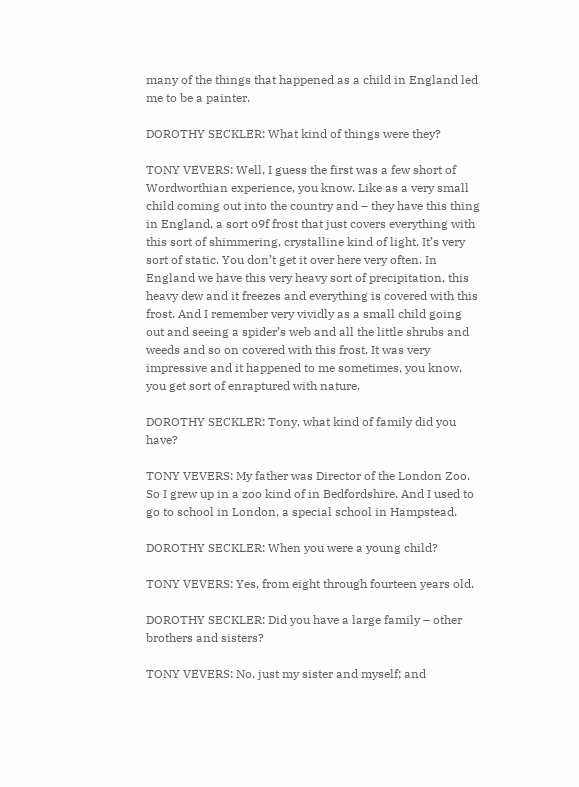many of the things that happened as a child in England led me to be a painter.

DOROTHY SECKLER: What kind of things were they?

TONY VEVERS: Well, I guess the first was a few short of Wordworthian experience, you know. Like as a very small child coming out into the country and – they have this thing in England, a sort o9f frost that just covers everything with this sort of shimmering, crystalline kind of light. It’s very sort of static. You don’t get it over here very often. In England we have this very heavy sort of precipitation, this heavy dew and it freezes and everything is covered with this frost. And I remember very vividly as a small child going out and seeing a spider’s web and all the little shrubs and weeds and so on covered with this frost. It was very impressive and it happened to me sometimes, you know, you get sort of enraptured with nature.

DOROTHY SECKLER: Tony, what kind of family did you have?

TONY VEVERS: My father was Director of the London Zoo. So I grew up in a zoo kind of in Bedfordshire. And I used to go to school in London, a special school in Hampstead.

DOROTHY SECKLER: When you were a young child?

TONY VEVERS: Yes, from eight through fourteen years old.

DOROTHY SECKLER: Did you have a large family – other brothers and sisters?

TONY VEVERS: No, just my sister and myself; and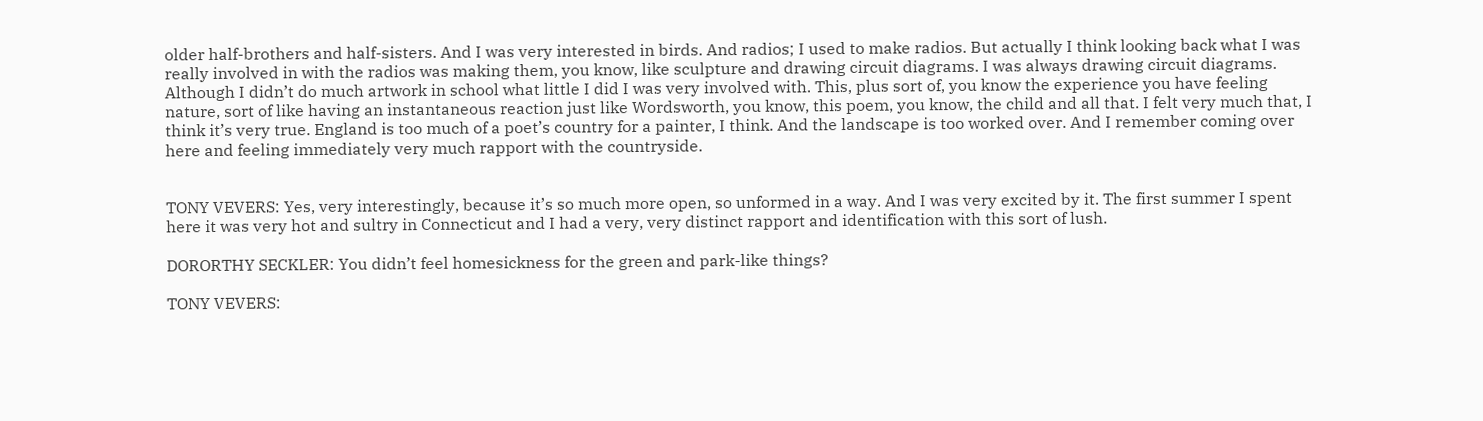older half-brothers and half-sisters. And I was very interested in birds. And radios; I used to make radios. But actually I think looking back what I was really involved in with the radios was making them, you know, like sculpture and drawing circuit diagrams. I was always drawing circuit diagrams. Although I didn’t do much artwork in school what little I did I was very involved with. This, plus sort of, you know the experience you have feeling nature, sort of like having an instantaneous reaction just like Wordsworth, you know, this poem, you know, the child and all that. I felt very much that, I think it’s very true. England is too much of a poet’s country for a painter, I think. And the landscape is too worked over. And I remember coming over here and feeling immediately very much rapport with the countryside.


TONY VEVERS: Yes, very interestingly, because it’s so much more open, so unformed in a way. And I was very excited by it. The first summer I spent here it was very hot and sultry in Connecticut and I had a very, very distinct rapport and identification with this sort of lush.

DORORTHY SECKLER: You didn’t feel homesickness for the green and park-like things?

TONY VEVERS: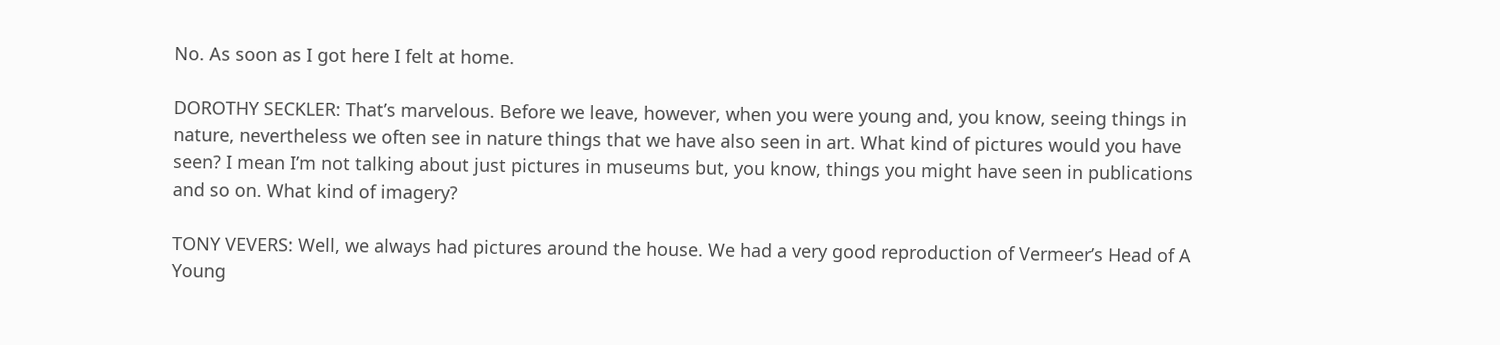No. As soon as I got here I felt at home.

DOROTHY SECKLER: That’s marvelous. Before we leave, however, when you were young and, you know, seeing things in nature, nevertheless we often see in nature things that we have also seen in art. What kind of pictures would you have seen? I mean I’m not talking about just pictures in museums but, you know, things you might have seen in publications and so on. What kind of imagery?

TONY VEVERS: Well, we always had pictures around the house. We had a very good reproduction of Vermeer’s Head of A Young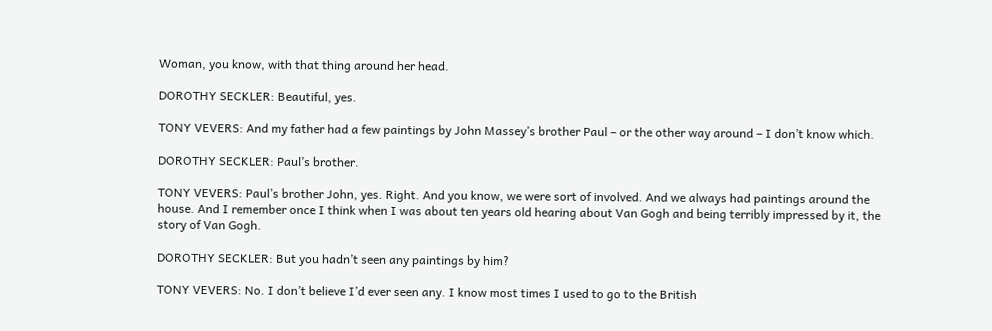Woman, you know, with that thing around her head.

DOROTHY SECKLER: Beautiful, yes.

TONY VEVERS: And my father had a few paintings by John Massey’s brother Paul – or the other way around – I don’t know which.

DOROTHY SECKLER: Paul’s brother.

TONY VEVERS: Paul’s brother John, yes. Right. And you know, we were sort of involved. And we always had paintings around the house. And I remember once I think when I was about ten years old hearing about Van Gogh and being terribly impressed by it, the story of Van Gogh.

DOROTHY SECKLER: But you hadn’t seen any paintings by him?

TONY VEVERS: No. I don’t believe I’d ever seen any. I know most times I used to go to the British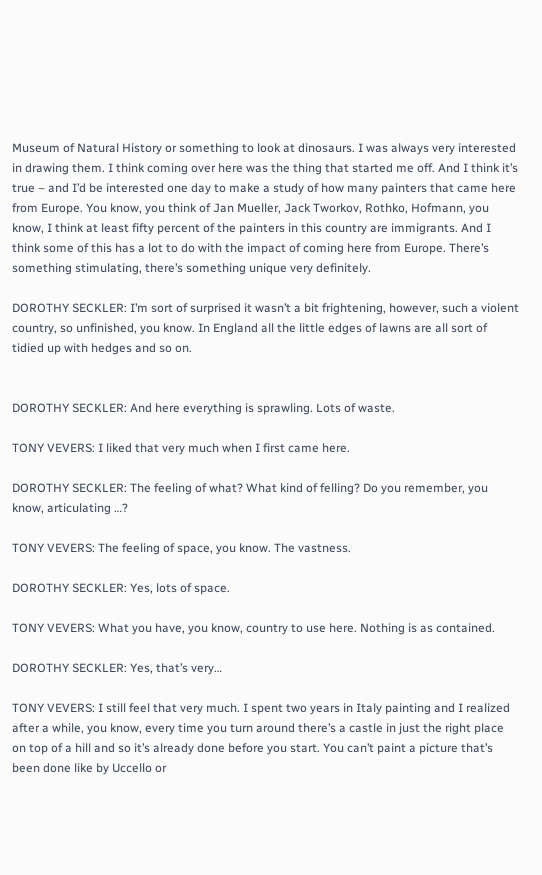Museum of Natural History or something to look at dinosaurs. I was always very interested in drawing them. I think coming over here was the thing that started me off. And I think it’s true – and I’d be interested one day to make a study of how many painters that came here from Europe. You know, you think of Jan Mueller, Jack Tworkov, Rothko, Hofmann, you know, I think at least fifty percent of the painters in this country are immigrants. And I think some of this has a lot to do with the impact of coming here from Europe. There’s something stimulating, there’s something unique very definitely.

DOROTHY SECKLER: I’m sort of surprised it wasn’t a bit frightening, however, such a violent country, so unfinished, you know. In England all the little edges of lawns are all sort of tidied up with hedges and so on.


DOROTHY SECKLER: And here everything is sprawling. Lots of waste.

TONY VEVERS: I liked that very much when I first came here.

DOROTHY SECKLER: The feeling of what? What kind of felling? Do you remember, you know, articulating …?

TONY VEVERS: The feeling of space, you know. The vastness.

DOROTHY SECKLER: Yes, lots of space.

TONY VEVERS: What you have, you know, country to use here. Nothing is as contained.

DOROTHY SECKLER: Yes, that’s very…

TONY VEVERS: I still feel that very much. I spent two years in Italy painting and I realized after a while, you know, every time you turn around there’s a castle in just the right place on top of a hill and so it’s already done before you start. You can’t paint a picture that’s been done like by Uccello or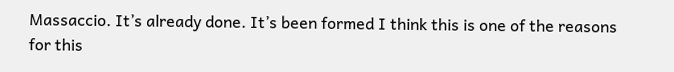Massaccio. It’s already done. It’s been formed I think this is one of the reasons for this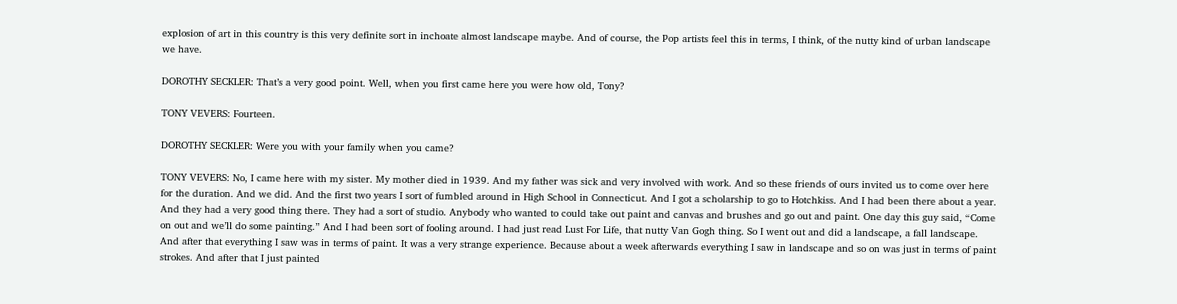explosion of art in this country is this very definite sort in inchoate almost landscape maybe. And of course, the Pop artists feel this in terms, I think, of the nutty kind of urban landscape we have.

DOROTHY SECKLER: That’s a very good point. Well, when you first came here you were how old, Tony?

TONY VEVERS: Fourteen.

DOROTHY SECKLER: Were you with your family when you came?

TONY VEVERS: No, I came here with my sister. My mother died in 1939. And my father was sick and very involved with work. And so these friends of ours invited us to come over here for the duration. And we did. And the first two years I sort of fumbled around in High School in Connecticut. And I got a scholarship to go to Hotchkiss. And I had been there about a year. And they had a very good thing there. They had a sort of studio. Anybody who wanted to could take out paint and canvas and brushes and go out and paint. One day this guy said, “Come on out and we’ll do some painting.” And I had been sort of fooling around. I had just read Lust For Life, that nutty Van Gogh thing. So I went out and did a landscape, a fall landscape. And after that everything I saw was in terms of paint. It was a very strange experience. Because about a week afterwards everything I saw in landscape and so on was just in terms of paint strokes. And after that I just painted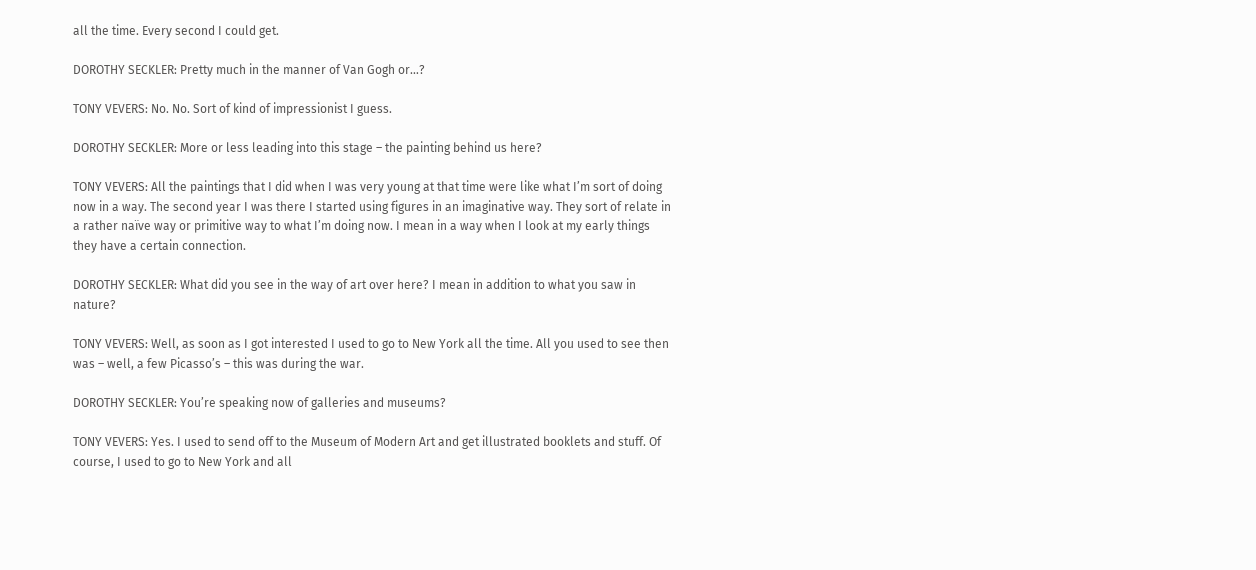all the time. Every second I could get.

DOROTHY SECKLER: Pretty much in the manner of Van Gogh or…?

TONY VEVERS: No. No. Sort of kind of impressionist I guess.

DOROTHY SECKLER: More or less leading into this stage – the painting behind us here?

TONY VEVERS: All the paintings that I did when I was very young at that time were like what I’m sort of doing now in a way. The second year I was there I started using figures in an imaginative way. They sort of relate in a rather naïve way or primitive way to what I’m doing now. I mean in a way when I look at my early things they have a certain connection.

DOROTHY SECKLER: What did you see in the way of art over here? I mean in addition to what you saw in nature?

TONY VEVERS: Well, as soon as I got interested I used to go to New York all the time. All you used to see then was – well, a few Picasso’s – this was during the war.

DOROTHY SECKLER: You’re speaking now of galleries and museums?

TONY VEVERS: Yes. I used to send off to the Museum of Modern Art and get illustrated booklets and stuff. Of course, I used to go to New York and all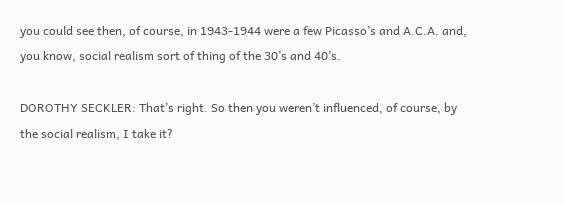you could see then, of course, in 1943-1944 were a few Picasso’s and A.C.A. and, you know, social realism sort of thing of the 30’s and 40’s.

DOROTHY SECKLER: That’s right. So then you weren’t influenced, of course, by the social realism, I take it?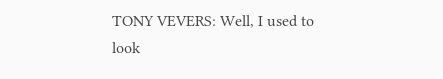TONY VEVERS: Well, I used to look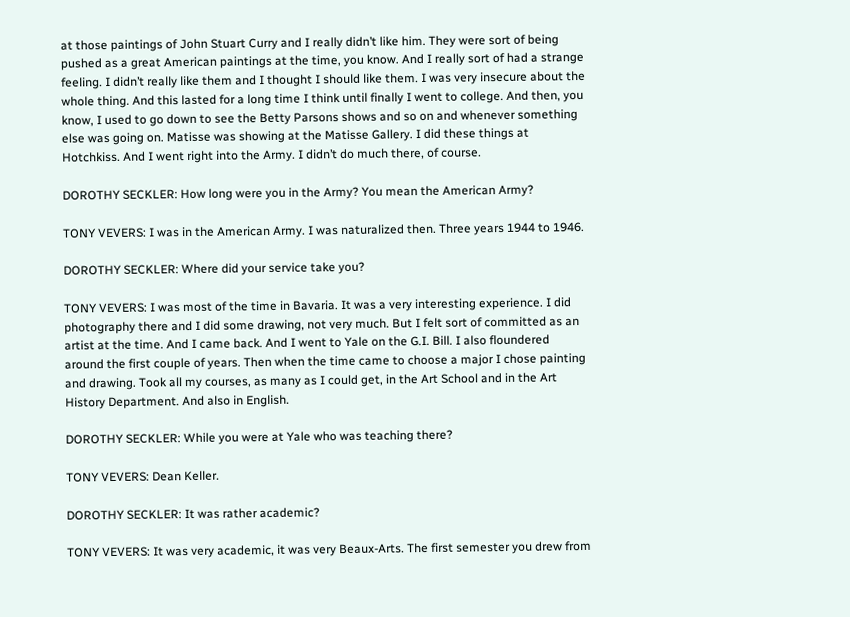at those paintings of John Stuart Curry and I really didn’t like him. They were sort of being pushed as a great American paintings at the time, you know. And I really sort of had a strange feeling. I didn’t really like them and I thought I should like them. I was very insecure about the whole thing. And this lasted for a long time I think until finally I went to college. And then, you know, I used to go down to see the Betty Parsons shows and so on and whenever something else was going on. Matisse was showing at the Matisse Gallery. I did these things at Hotchkiss. And I went right into the Army. I didn’t do much there, of course.

DOROTHY SECKLER: How long were you in the Army? You mean the American Army?

TONY VEVERS: I was in the American Army. I was naturalized then. Three years 1944 to 1946.

DOROTHY SECKLER: Where did your service take you?

TONY VEVERS: I was most of the time in Bavaria. It was a very interesting experience. I did photography there and I did some drawing, not very much. But I felt sort of committed as an artist at the time. And I came back. And I went to Yale on the G.I. Bill. I also floundered around the first couple of years. Then when the time came to choose a major I chose painting and drawing. Took all my courses, as many as I could get, in the Art School and in the Art History Department. And also in English.

DOROTHY SECKLER: While you were at Yale who was teaching there?

TONY VEVERS: Dean Keller.

DOROTHY SECKLER: It was rather academic?

TONY VEVERS: It was very academic, it was very Beaux-Arts. The first semester you drew from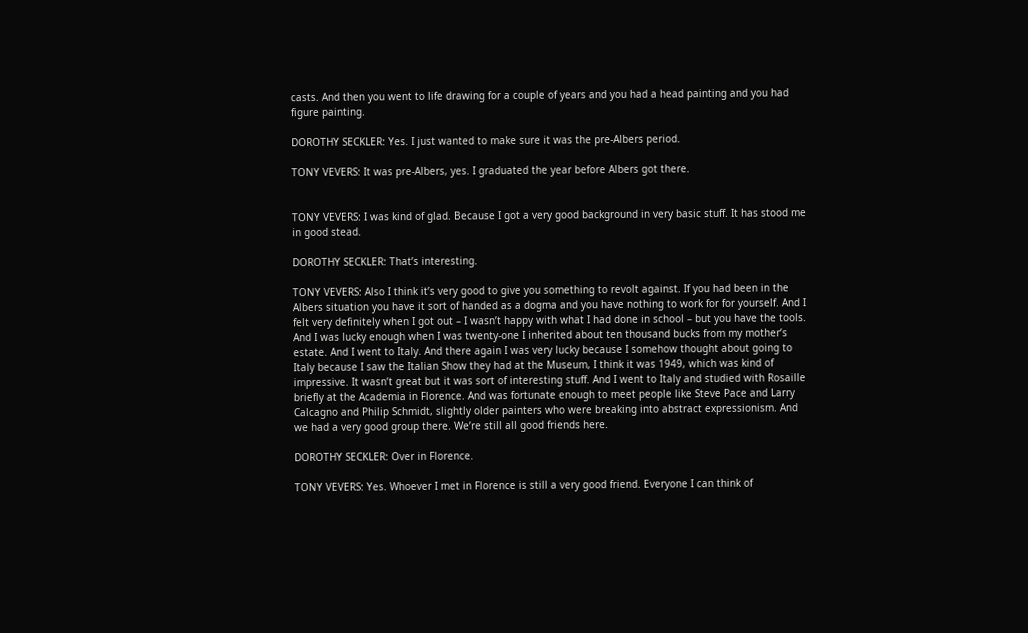casts. And then you went to life drawing for a couple of years and you had a head painting and you had figure painting.

DOROTHY SECKLER: Yes. I just wanted to make sure it was the pre-Albers period.

TONY VEVERS: It was pre-Albers, yes. I graduated the year before Albers got there.


TONY VEVERS: I was kind of glad. Because I got a very good background in very basic stuff. It has stood me in good stead.

DOROTHY SECKLER: That’s interesting.

TONY VEVERS: Also I think it’s very good to give you something to revolt against. If you had been in the Albers situation you have it sort of handed as a dogma and you have nothing to work for for yourself. And I felt very definitely when I got out – I wasn’t happy with what I had done in school – but you have the tools. And I was lucky enough when I was twenty-one I inherited about ten thousand bucks from my mother’s estate. And I went to Italy. And there again I was very lucky because I somehow thought about going to Italy because I saw the Italian Show they had at the Museum, I think it was 1949, which was kind of impressive. It wasn’t great but it was sort of interesting stuff. And I went to Italy and studied with Rosaille briefly at the Academia in Florence. And was fortunate enough to meet people like Steve Pace and Larry Calcagno and Philip Schmidt, slightly older painters who were breaking into abstract expressionism. And we had a very good group there. We’re still all good friends here.

DOROTHY SECKLER: Over in Florence.

TONY VEVERS: Yes. Whoever I met in Florence is still a very good friend. Everyone I can think of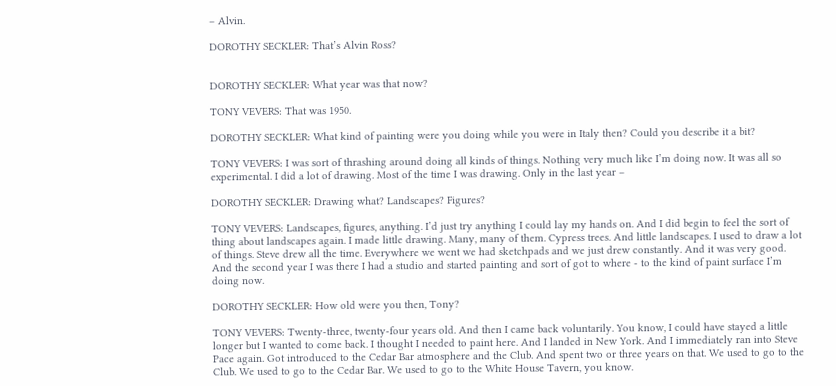– Alvin.

DOROTHY SECKLER: That’s Alvin Ross?


DOROTHY SECKLER: What year was that now?

TONY VEVERS: That was 1950.

DOROTHY SECKLER: What kind of painting were you doing while you were in Italy then? Could you describe it a bit?

TONY VEVERS: I was sort of thrashing around doing all kinds of things. Nothing very much like I’m doing now. It was all so experimental. I did a lot of drawing. Most of the time I was drawing. Only in the last year –

DOROTHY SECKLER: Drawing what? Landscapes? Figures?

TONY VEVERS: Landscapes, figures, anything. I’d just try anything I could lay my hands on. And I did begin to feel the sort of thing about landscapes again. I made little drawing. Many, many of them. Cypress trees. And little landscapes. I used to draw a lot of things. Steve drew all the time. Everywhere we went we had sketchpads and we just drew constantly. And it was very good. And the second year I was there I had a studio and started painting and sort of got to where - to the kind of paint surface I’m doing now.

DOROTHY SECKLER: How old were you then, Tony?

TONY VEVERS: Twenty-three, twenty-four years old. And then I came back voluntarily. You know, I could have stayed a little longer but I wanted to come back. I thought I needed to paint here. And I landed in New York. And I immediately ran into Steve Pace again. Got introduced to the Cedar Bar atmosphere and the Club. And spent two or three years on that. We used to go to the Club. We used to go to the Cedar Bar. We used to go to the White House Tavern, you know.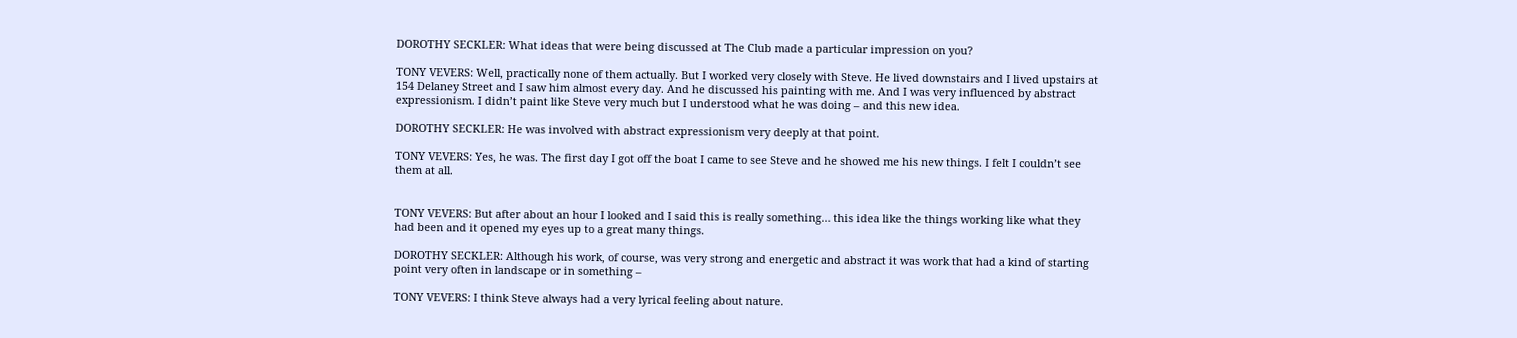DOROTHY SECKLER: What ideas that were being discussed at The Club made a particular impression on you?

TONY VEVERS: Well, practically none of them actually. But I worked very closely with Steve. He lived downstairs and I lived upstairs at 154 Delaney Street and I saw him almost every day. And he discussed his painting with me. And I was very influenced by abstract expressionism. I didn’t paint like Steve very much but I understood what he was doing – and this new idea.

DOROTHY SECKLER: He was involved with abstract expressionism very deeply at that point.

TONY VEVERS: Yes, he was. The first day I got off the boat I came to see Steve and he showed me his new things. I felt I couldn’t see them at all.


TONY VEVERS: But after about an hour I looked and I said this is really something… this idea like the things working like what they had been and it opened my eyes up to a great many things.

DOROTHY SECKLER: Although his work, of course, was very strong and energetic and abstract it was work that had a kind of starting point very often in landscape or in something –

TONY VEVERS: I think Steve always had a very lyrical feeling about nature.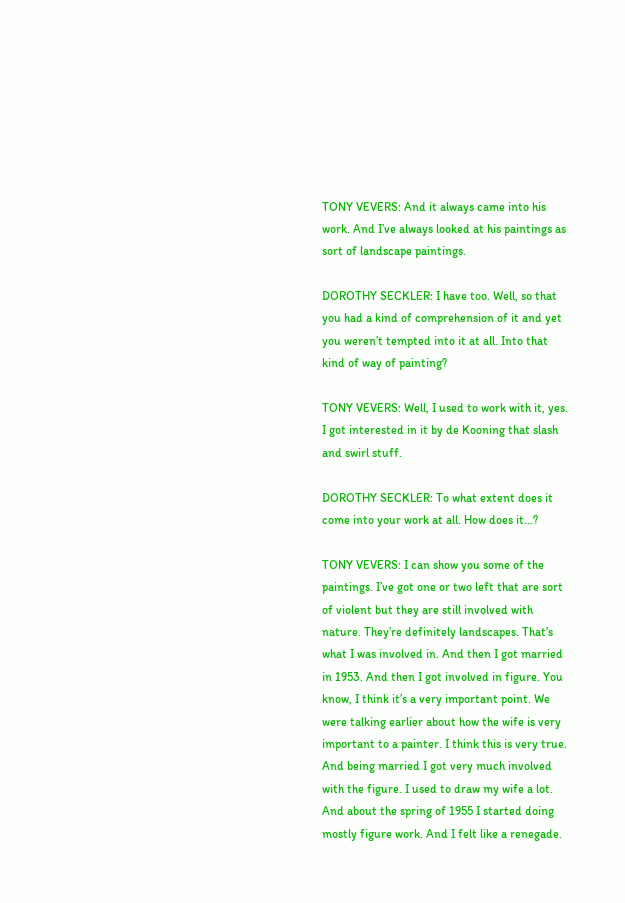TONY VEVERS: And it always came into his work. And I’ve always looked at his paintings as sort of landscape paintings.

DOROTHY SECKLER: I have too. Well, so that you had a kind of comprehension of it and yet you weren’t tempted into it at all. Into that kind of way of painting?

TONY VEVERS: Well, I used to work with it, yes. I got interested in it by de Kooning that slash and swirl stuff.

DOROTHY SECKLER: To what extent does it come into your work at all. How does it…?

TONY VEVERS: I can show you some of the paintings. I’ve got one or two left that are sort of violent but they are still involved with nature. They’re definitely landscapes. That’s what I was involved in. And then I got married in 1953. And then I got involved in figure. You know, I think it’s a very important point. We were talking earlier about how the wife is very important to a painter. I think this is very true. And being married I got very much involved with the figure. I used to draw my wife a lot. And about the spring of 1955 I started doing mostly figure work. And I felt like a renegade.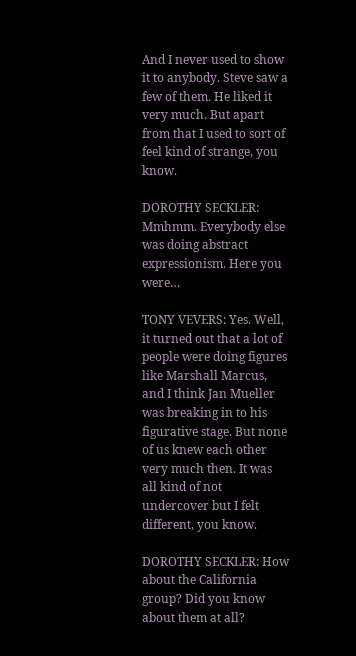And I never used to show it to anybody. Steve saw a few of them. He liked it very much. But apart from that I used to sort of feel kind of strange, you know.

DOROTHY SECKLER: Mmhmm. Everybody else was doing abstract expressionism. Here you were…

TONY VEVERS: Yes. Well, it turned out that a lot of people were doing figures like Marshall Marcus, and I think Jan Mueller was breaking in to his figurative stage. But none of us knew each other very much then. It was all kind of not undercover but I felt different, you know.

DOROTHY SECKLER: How about the California group? Did you know about them at all?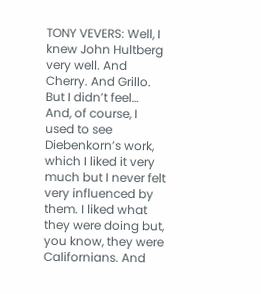TONY VEVERS: Well, I knew John Hultberg very well. And Cherry. And Grillo. But I didn’t feel… And, of course, I used to see Diebenkorn’s work, which I liked it very much but I never felt very influenced by them. I liked what they were doing but, you know, they were Californians. And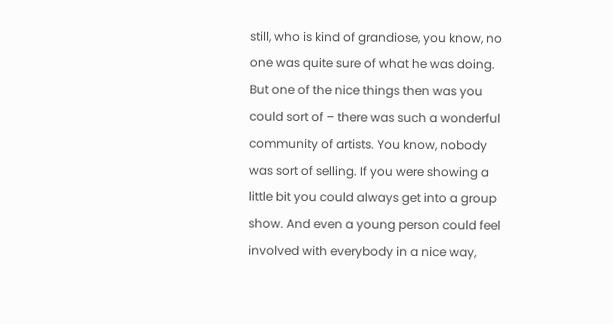still, who is kind of grandiose, you know, no one was quite sure of what he was doing. But one of the nice things then was you could sort of – there was such a wonderful community of artists. You know, nobody was sort of selling. If you were showing a little bit you could always get into a group show. And even a young person could feel involved with everybody in a nice way,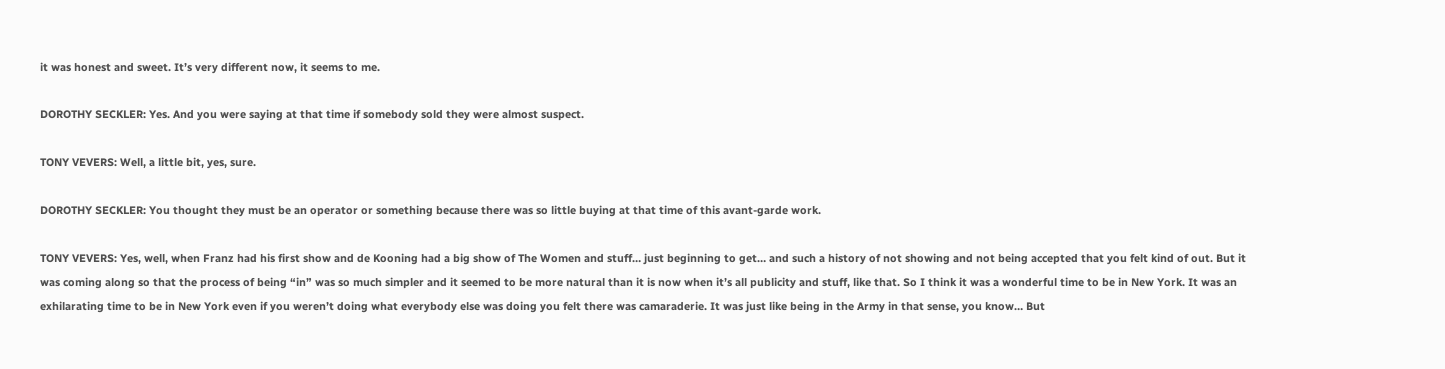it was honest and sweet. It’s very different now, it seems to me.

DOROTHY SECKLER: Yes. And you were saying at that time if somebody sold they were almost suspect.

TONY VEVERS: Well, a little bit, yes, sure.

DOROTHY SECKLER: You thought they must be an operator or something because there was so little buying at that time of this avant-garde work.

TONY VEVERS: Yes, well, when Franz had his first show and de Kooning had a big show of The Women and stuff… just beginning to get… and such a history of not showing and not being accepted that you felt kind of out. But it was coming along so that the process of being “in” was so much simpler and it seemed to be more natural than it is now when it’s all publicity and stuff, like that. So I think it was a wonderful time to be in New York. It was an exhilarating time to be in New York even if you weren’t doing what everybody else was doing you felt there was camaraderie. It was just like being in the Army in that sense, you know… But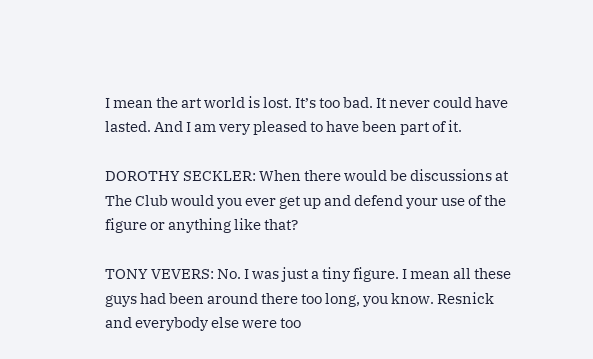I mean the art world is lost. It’s too bad. It never could have lasted. And I am very pleased to have been part of it.

DOROTHY SECKLER: When there would be discussions at The Club would you ever get up and defend your use of the figure or anything like that?

TONY VEVERS: No. I was just a tiny figure. I mean all these guys had been around there too long, you know. Resnick and everybody else were too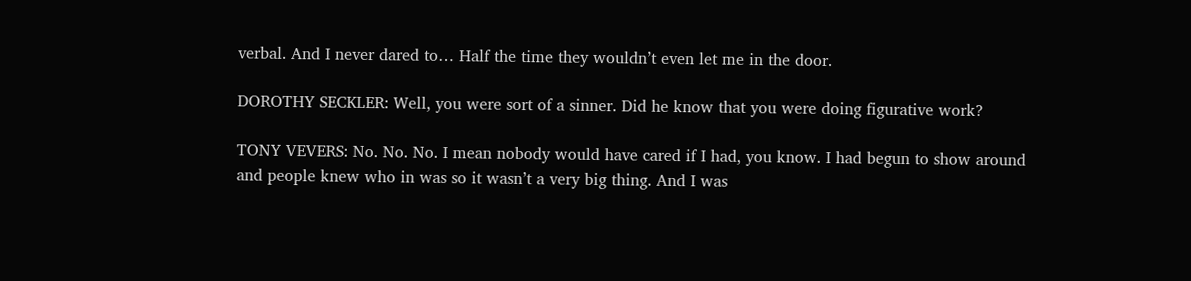verbal. And I never dared to… Half the time they wouldn’t even let me in the door.

DOROTHY SECKLER: Well, you were sort of a sinner. Did he know that you were doing figurative work?

TONY VEVERS: No. No. No. I mean nobody would have cared if I had, you know. I had begun to show around and people knew who in was so it wasn’t a very big thing. And I was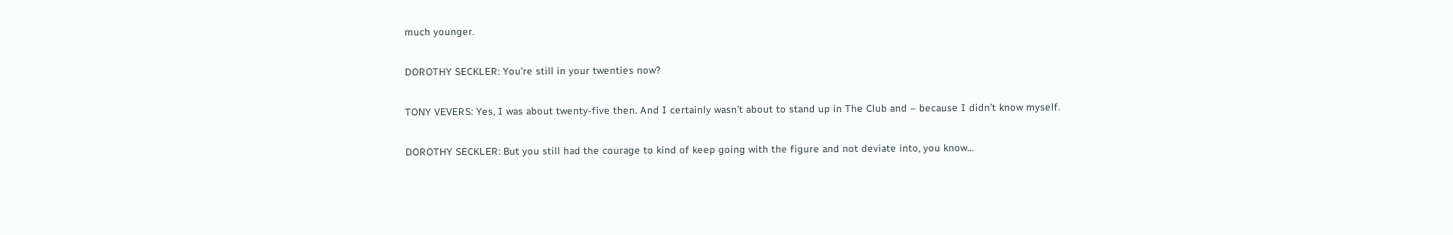much younger.

DOROTHY SECKLER: You’re still in your twenties now?

TONY VEVERS: Yes, I was about twenty-five then. And I certainly wasn’t about to stand up in The Club and – because I didn’t know myself.

DOROTHY SECKLER: But you still had the courage to kind of keep going with the figure and not deviate into, you know…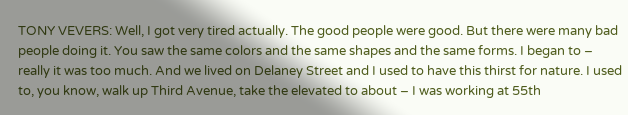TONY VEVERS: Well, I got very tired actually. The good people were good. But there were many bad people doing it. You saw the same colors and the same shapes and the same forms. I began to – really it was too much. And we lived on Delaney Street and I used to have this thirst for nature. I used to, you know, walk up Third Avenue, take the elevated to about – I was working at 55th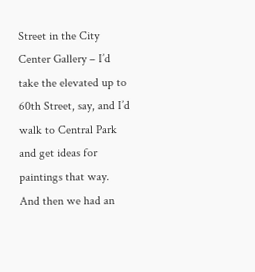Street in the City Center Gallery – I’d take the elevated up to 60th Street, say, and I’d walk to Central Park and get ideas for paintings that way. And then we had an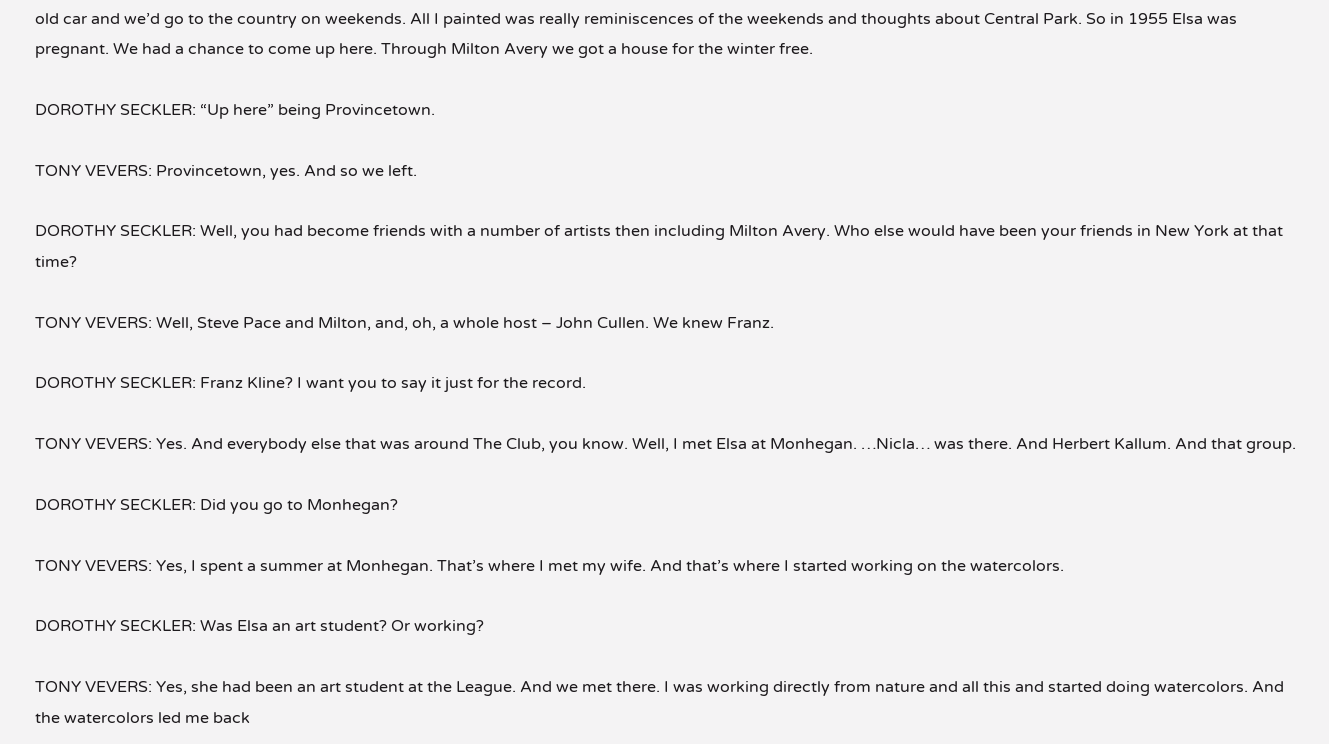old car and we’d go to the country on weekends. All I painted was really reminiscences of the weekends and thoughts about Central Park. So in 1955 Elsa was pregnant. We had a chance to come up here. Through Milton Avery we got a house for the winter free.

DOROTHY SECKLER: “Up here” being Provincetown.

TONY VEVERS: Provincetown, yes. And so we left.

DOROTHY SECKLER: Well, you had become friends with a number of artists then including Milton Avery. Who else would have been your friends in New York at that time?

TONY VEVERS: Well, Steve Pace and Milton, and, oh, a whole host – John Cullen. We knew Franz.

DOROTHY SECKLER: Franz Kline? I want you to say it just for the record.

TONY VEVERS: Yes. And everybody else that was around The Club, you know. Well, I met Elsa at Monhegan. …Nicla… was there. And Herbert Kallum. And that group.

DOROTHY SECKLER: Did you go to Monhegan?

TONY VEVERS: Yes, I spent a summer at Monhegan. That’s where I met my wife. And that’s where I started working on the watercolors.

DOROTHY SECKLER: Was Elsa an art student? Or working?

TONY VEVERS: Yes, she had been an art student at the League. And we met there. I was working directly from nature and all this and started doing watercolors. And the watercolors led me back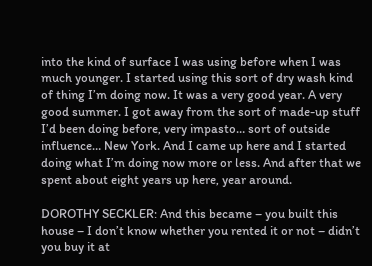into the kind of surface I was using before when I was much younger. I started using this sort of dry wash kind of thing I’m doing now. It was a very good year. A very good summer. I got away from the sort of made-up stuff I’d been doing before, very impasto… sort of outside influence… New York. And I came up here and I started doing what I’m doing now more or less. And after that we spent about eight years up here, year around.

DOROTHY SECKLER: And this became – you built this house – I don’t know whether you rented it or not – didn’t you buy it at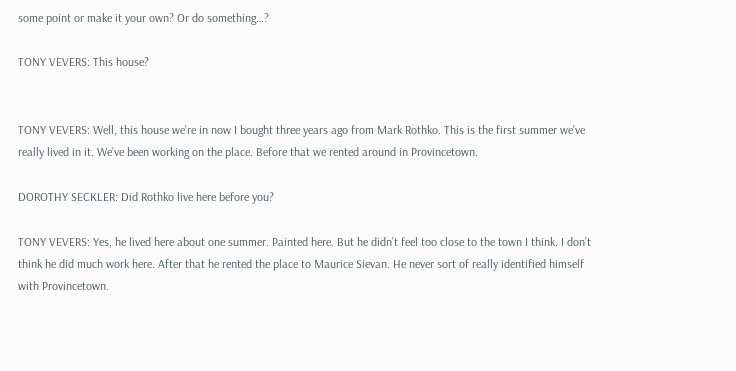some point or make it your own? Or do something…?

TONY VEVERS: This house?


TONY VEVERS: Well, this house we’re in now I bought three years ago from Mark Rothko. This is the first summer we’ve really lived in it. We’ve been working on the place. Before that we rented around in Provincetown.

DOROTHY SECKLER: Did Rothko live here before you?

TONY VEVERS: Yes, he lived here about one summer. Painted here. But he didn’t feel too close to the town I think. I don’t think he did much work here. After that he rented the place to Maurice Sievan. He never sort of really identified himself with Provincetown.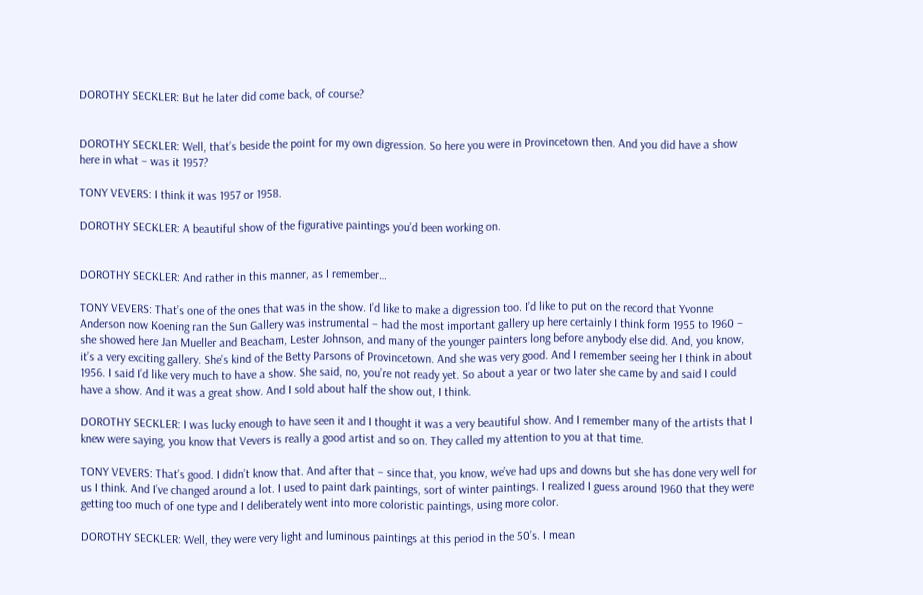DOROTHY SECKLER: But he later did come back, of course?


DOROTHY SECKLER: Well, that’s beside the point for my own digression. So here you were in Provincetown then. And you did have a show here in what – was it 1957?

TONY VEVERS: I think it was 1957 or 1958.

DOROTHY SECKLER: A beautiful show of the figurative paintings you’d been working on.


DOROTHY SECKLER: And rather in this manner, as I remember…

TONY VEVERS: That’s one of the ones that was in the show. I’d like to make a digression too. I’d like to put on the record that Yvonne Anderson now Koening ran the Sun Gallery was instrumental – had the most important gallery up here certainly I think form 1955 to 1960 – she showed here Jan Mueller and Beacham, Lester Johnson, and many of the younger painters long before anybody else did. And, you know, it’s a very exciting gallery. She’s kind of the Betty Parsons of Provincetown. And she was very good. And I remember seeing her I think in about 1956. I said I’d like very much to have a show. She said, no, you’re not ready yet. So about a year or two later she came by and said I could have a show. And it was a great show. And I sold about half the show out, I think.

DOROTHY SECKLER: I was lucky enough to have seen it and I thought it was a very beautiful show. And I remember many of the artists that I knew were saying, you know that Vevers is really a good artist and so on. They called my attention to you at that time.

TONY VEVERS: That’s good. I didn’t know that. And after that – since that, you know, we’ve had ups and downs but she has done very well for us I think. And I’ve changed around a lot. I used to paint dark paintings, sort of winter paintings. I realized I guess around 1960 that they were getting too much of one type and I deliberately went into more coloristic paintings, using more color.

DOROTHY SECKLER: Well, they were very light and luminous paintings at this period in the 50’s. I mean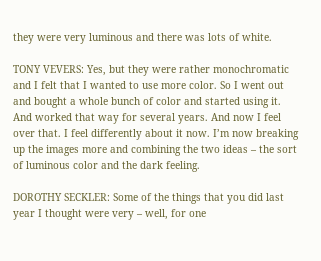they were very luminous and there was lots of white.

TONY VEVERS: Yes, but they were rather monochromatic and I felt that I wanted to use more color. So I went out and bought a whole bunch of color and started using it. And worked that way for several years. And now I feel over that. I feel differently about it now. I’m now breaking up the images more and combining the two ideas – the sort of luminous color and the dark feeling.

DOROTHY SECKLER: Some of the things that you did last year I thought were very – well, for one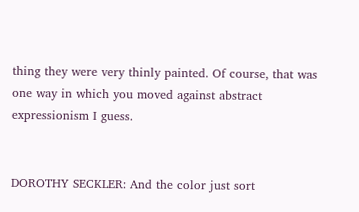thing they were very thinly painted. Of course, that was one way in which you moved against abstract expressionism I guess.


DOROTHY SECKLER: And the color just sort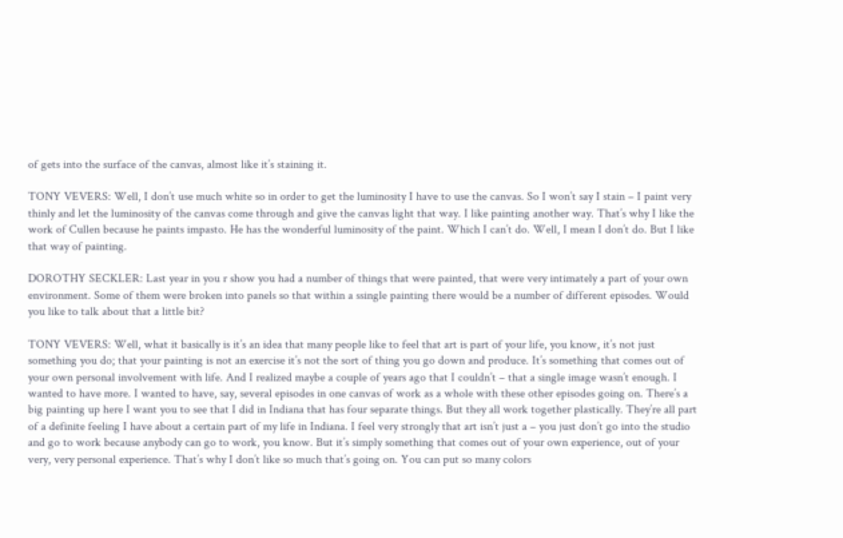of gets into the surface of the canvas, almost like it’s staining it.

TONY VEVERS: Well, I don’t use much white so in order to get the luminosity I have to use the canvas. So I won’t say I stain – I paint very thinly and let the luminosity of the canvas come through and give the canvas light that way. I like painting another way. That’s why I like the work of Cullen because he paints impasto. He has the wonderful luminosity of the paint. Which I can’t do. Well, I mean I don’t do. But I like that way of painting.

DOROTHY SECKLER: Last year in you r show you had a number of things that were painted, that were very intimately a part of your own environment. Some of them were broken into panels so that within a ssingle painting there would be a number of different episodes. Would you like to talk about that a little bit?

TONY VEVERS: Well, what it basically is it’s an idea that many people like to feel that art is part of your life, you know, it’s not just something you do; that your painting is not an exercise it’s not the sort of thing you go down and produce. It’s something that comes out of your own personal involvement with life. And I realized maybe a couple of years ago that I couldn’t – that a single image wasn’t enough. I wanted to have more. I wanted to have, say, several episodes in one canvas of work as a whole with these other episodes going on. There’s a big painting up here I want you to see that I did in Indiana that has four separate things. But they all work together plastically. They’re all part of a definite feeling I have about a certain part of my life in Indiana. I feel very strongly that art isn’t just a – you just don’t go into the studio and go to work because anybody can go to work, you know. But it’s simply something that comes out of your own experience, out of your very, very personal experience. That’s why I don’t like so much that’s going on. You can put so many colors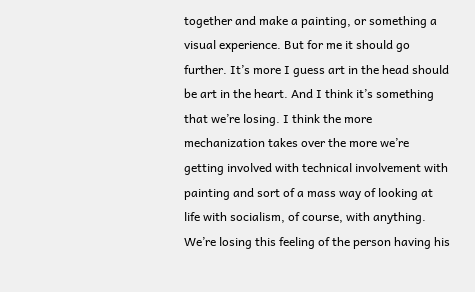together and make a painting, or something a visual experience. But for me it should go further. It’s more I guess art in the head should be art in the heart. And I think it’s something that we’re losing. I think the more mechanization takes over the more we’re getting involved with technical involvement with painting and sort of a mass way of looking at life with socialism, of course, with anything. We’re losing this feeling of the person having his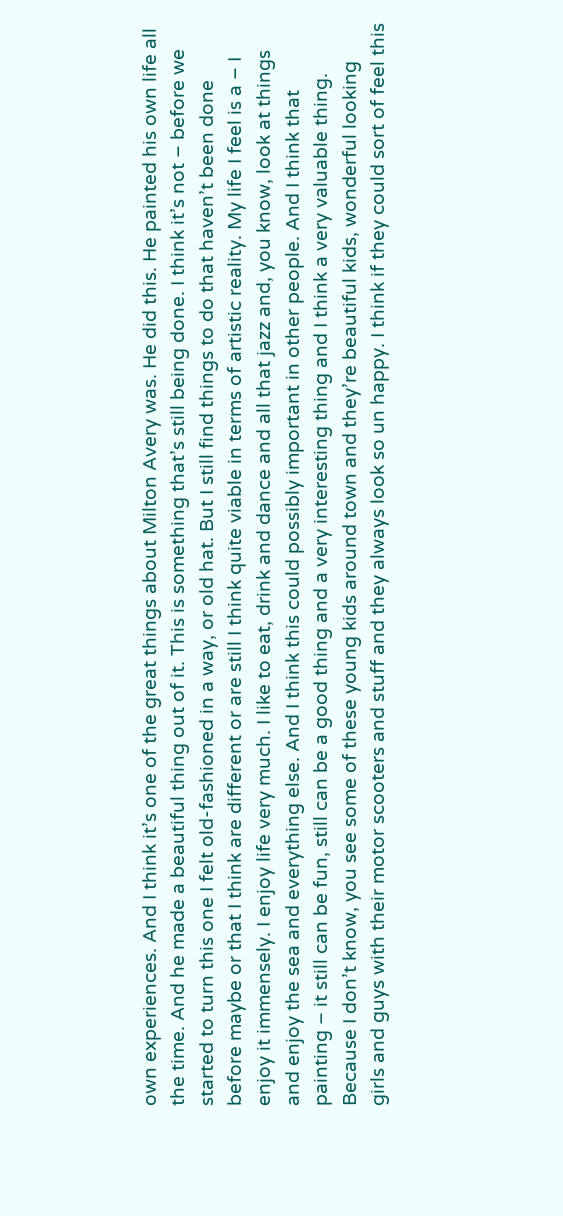own experiences. And I think it’s one of the great things about Milton Avery was. He did this. He painted his own life all the time. And he made a beautiful thing out of it. This is something that’s still being done. I think it’s not – before we started to turn this one I felt old-fashioned in a way, or old hat. But I still find things to do that haven’t been done before maybe or that I think are different or are still I think quite viable in terms of artistic reality. My life I feel is a – I enjoy it immensely. I enjoy life very much. I like to eat, drink and dance and all that jazz and, you know, look at things and enjoy the sea and everything else. And I think this could possibly important in other people. And I think that painting – it still can be fun, still can be a good thing and a very interesting thing and I think a very valuable thing. Because I don’t know, you see some of these young kids around town and they’re beautiful kids, wonderful looking girls and guys with their motor scooters and stuff and they always look so un happy. I think if they could sort of feel this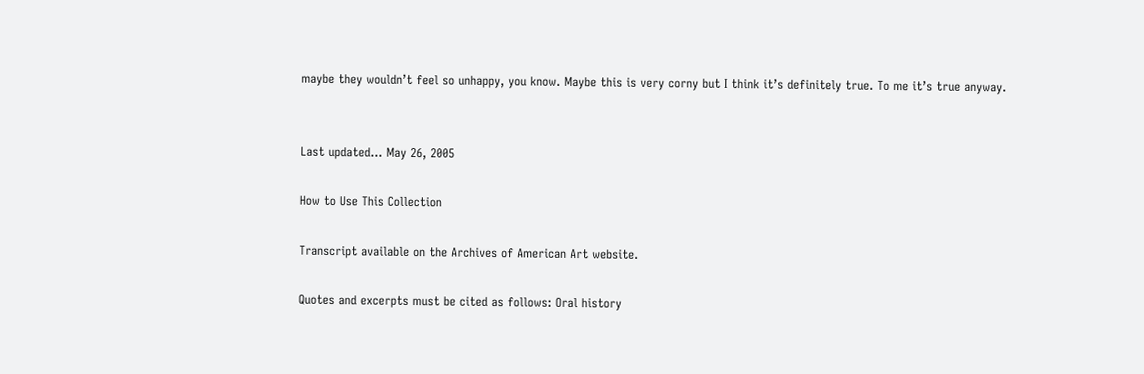maybe they wouldn’t feel so unhappy, you know. Maybe this is very corny but I think it’s definitely true. To me it’s true anyway.


Last updated... May 26, 2005

How to Use This Collection

Transcript available on the Archives of American Art website.

Quotes and excerpts must be cited as follows: Oral history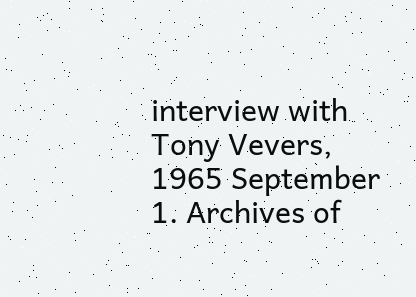interview with Tony Vevers, 1965 September 1. Archives of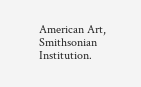American Art, Smithsonian Institution.